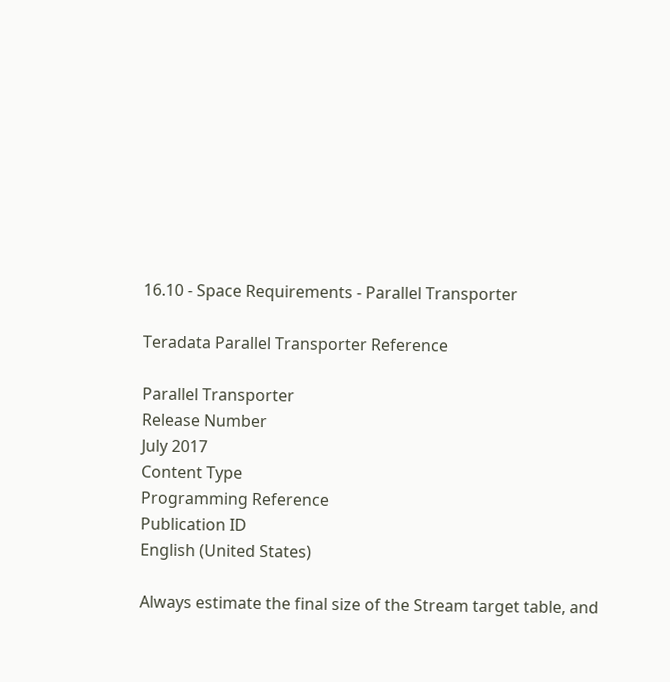16.10 - Space Requirements - Parallel Transporter

Teradata Parallel Transporter Reference

Parallel Transporter
Release Number
July 2017
Content Type
Programming Reference
Publication ID
English (United States)

Always estimate the final size of the Stream target table, and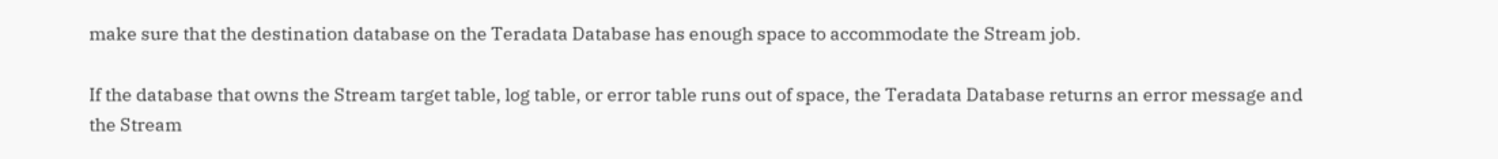make sure that the destination database on the Teradata Database has enough space to accommodate the Stream job.

If the database that owns the Stream target table, log table, or error table runs out of space, the Teradata Database returns an error message and the Stream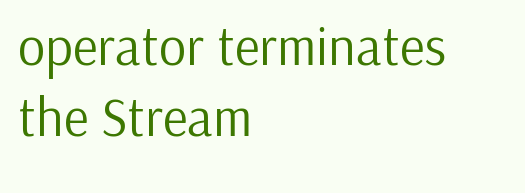operator terminates the Stream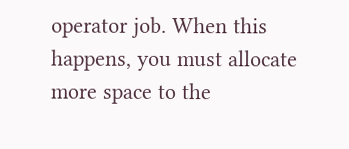operator job. When this happens, you must allocate more space to the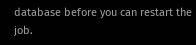database before you can restart the job.